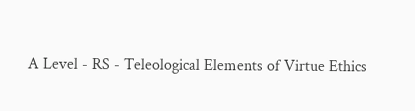A Level - RS - Teleological Elements of Virtue Ethics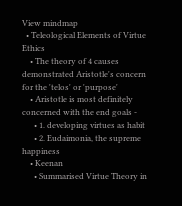View mindmap
  • Teleological Elements of Virtue Ethics
    • The theory of 4 causes demonstrated Aristotle's concern for the 'telos' or 'purpose'
    • Aristotle is most definitely concerned with the end goals -
      • 1. developing virtues as habit
      • 2. Eudaimonia, the supreme happiness
    • Keenan
      • Summarised Virtue Theory in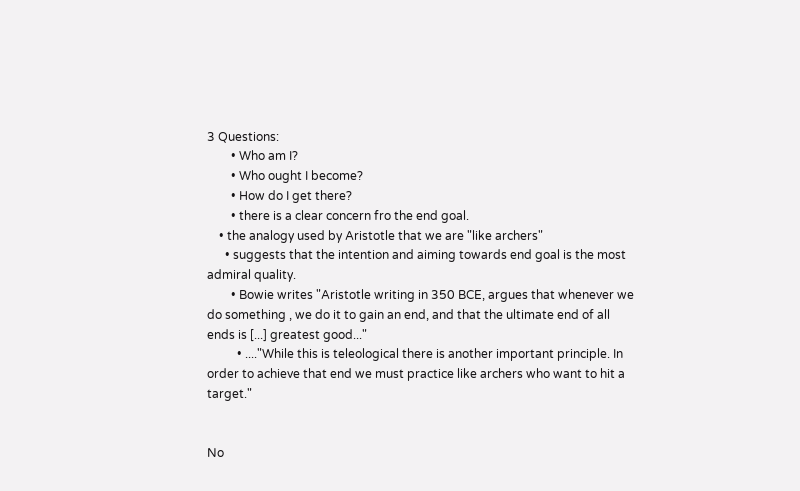3 Questions:
        • Who am I?
        • Who ought I become?
        • How do I get there?
        • there is a clear concern fro the end goal.
    • the analogy used by Aristotle that we are "like archers"
      • suggests that the intention and aiming towards end goal is the most admiral quality.
        • Bowie writes "Aristotle writing in 350 BCE, argues that whenever we do something , we do it to gain an end, and that the ultimate end of all ends is [...] greatest good..."
          • ...."While this is teleological there is another important principle. In order to achieve that end we must practice like archers who want to hit a target."


No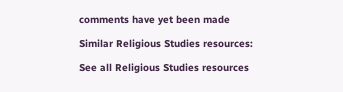comments have yet been made

Similar Religious Studies resources:

See all Religious Studies resources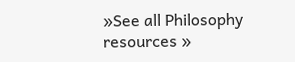»See all Philosophy resources »